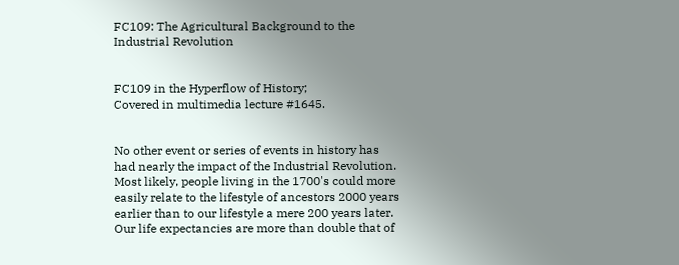FC109: The Agricultural Background to the Industrial Revolution


FC109 in the Hyperflow of History;
Covered in multimedia lecture #1645.


No other event or series of events in history has had nearly the impact of the Industrial Revolution.  Most likely, people living in the 1700's could more easily relate to the lifestyle of ancestors 2000 years earlier than to our lifestyle a mere 200 years later.  Our life expectancies are more than double that of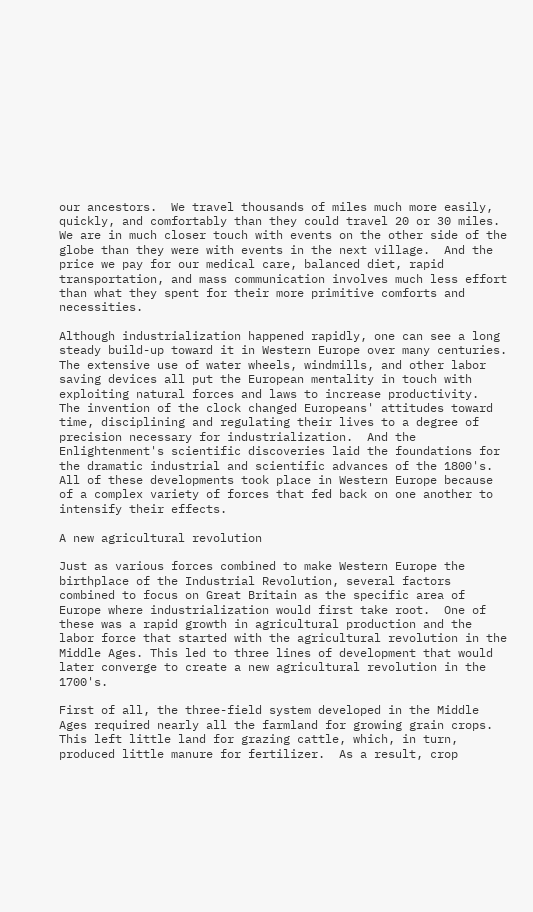our ancestors.  We travel thousands of miles much more easily, quickly, and comfortably than they could travel 20 or 30 miles.  We are in much closer touch with events on the other side of the globe than they were with events in the next village.  And the price we pay for our medical care, balanced diet, rapid transportation, and mass communication involves much less effort than what they spent for their more primitive comforts and necessities.

Although industrialization happened rapidly, one can see a long steady build-up toward it in Western Europe over many centuries.  The extensive use of water wheels, windmills, and other labor saving devices all put the European mentality in touch with exploiting natural forces and laws to increase productivity.  The invention of the clock changed Europeans' attitudes toward time, disciplining and regulating their lives to a degree of precision necessary for industrialization.  And the Enlightenment's scientific discoveries laid the foundations for the dramatic industrial and scientific advances of the 1800's.  All of these developments took place in Western Europe because of a complex variety of forces that fed back on one another to intensify their effects.

A new agricultural revolution

Just as various forces combined to make Western Europe the birthplace of the Industrial Revolution, several factors combined to focus on Great Britain as the specific area of Europe where industrialization would first take root.  One of these was a rapid growth in agricultural production and the labor force that started with the agricultural revolution in the Middle Ages. This led to three lines of development that would later converge to create a new agricultural revolution in the 1700's.

First of all, the three-field system developed in the Middle Ages required nearly all the farmland for growing grain crops.  This left little land for grazing cattle, which, in turn, produced little manure for fertilizer.  As a result, crop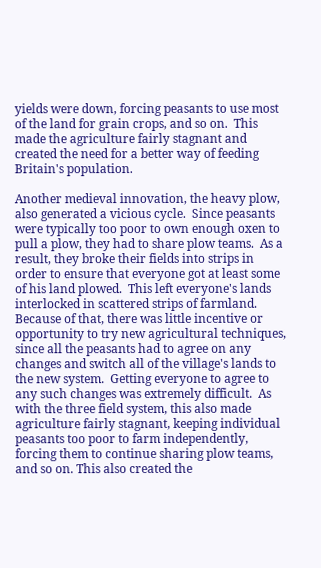yields were down, forcing peasants to use most of the land for grain crops, and so on.  This made the agriculture fairly stagnant and created the need for a better way of feeding Britain's population.

Another medieval innovation, the heavy plow, also generated a vicious cycle.  Since peasants were typically too poor to own enough oxen to pull a plow, they had to share plow teams.  As a result, they broke their fields into strips in order to ensure that everyone got at least some of his land plowed.  This left everyone's lands interlocked in scattered strips of farmland.  Because of that, there was little incentive or opportunity to try new agricultural techniques, since all the peasants had to agree on any changes and switch all of the village's lands to the new system.  Getting everyone to agree to any such changes was extremely difficult.  As with the three field system, this also made agriculture fairly stagnant, keeping individual peasants too poor to farm independently, forcing them to continue sharing plow teams, and so on. This also created the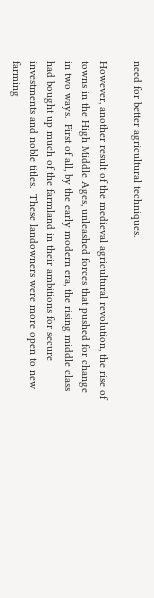need for better agricultural techniques.

However, another result of the medieval agricultural revolution, the rise of towns in the High Middle Ages, unleashed forces that pushed for change in two ways.  First of all, by the early modern era, the rising middle class had bought up much of the farmland in their ambitions for secure investments and noble titles.  These landowners were more open to new farming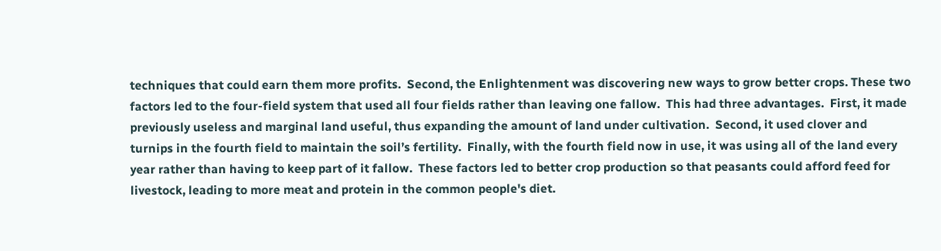techniques that could earn them more profits.  Second, the Enlightenment was discovering new ways to grow better crops. These two factors led to the four-field system that used all four fields rather than leaving one fallow.  This had three advantages.  First, it made previously useless and marginal land useful, thus expanding the amount of land under cultivation.  Second, it used clover and turnips in the fourth field to maintain the soil’s fertility.  Finally, with the fourth field now in use, it was using all of the land every year rather than having to keep part of it fallow.  These factors led to better crop production so that peasants could afford feed for livestock, leading to more meat and protein in the common people's diet.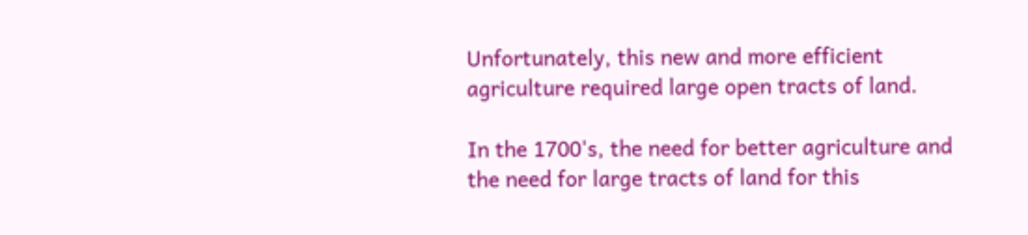Unfortunately, this new and more efficient agriculture required large open tracts of land.

In the 1700's, the need for better agriculture and the need for large tracts of land for this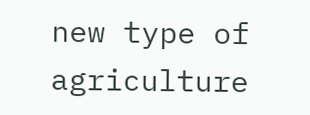new type of agriculture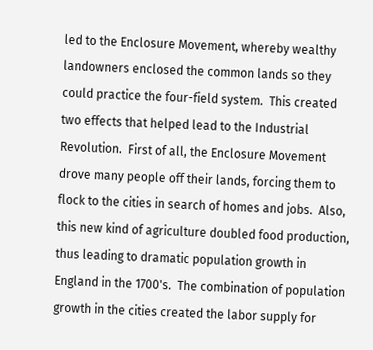led to the Enclosure Movement, whereby wealthy landowners enclosed the common lands so they could practice the four-field system.  This created two effects that helped lead to the Industrial Revolution.  First of all, the Enclosure Movement drove many people off their lands, forcing them to flock to the cities in search of homes and jobs.  Also, this new kind of agriculture doubled food production, thus leading to dramatic population growth in England in the 1700's.  The combination of population growth in the cities created the labor supply for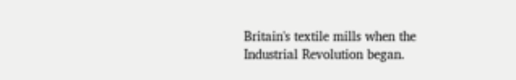Britain's textile mills when the Industrial Revolution began.